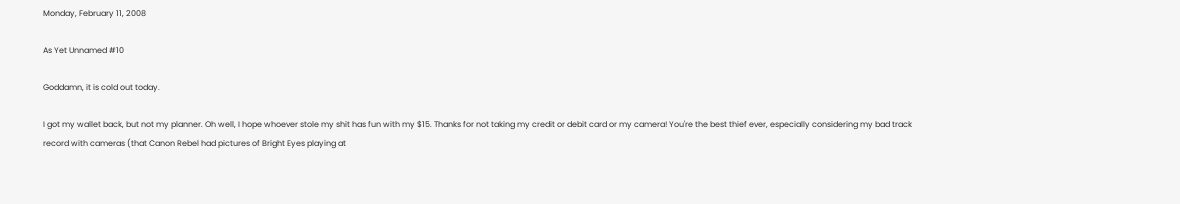Monday, February 11, 2008

As Yet Unnamed #10

Goddamn, it is cold out today.

I got my wallet back, but not my planner. Oh well, I hope whoever stole my shit has fun with my $15. Thanks for not taking my credit or debit card or my camera! You're the best thief ever, especially considering my bad track record with cameras (that Canon Rebel had pictures of Bright Eyes playing at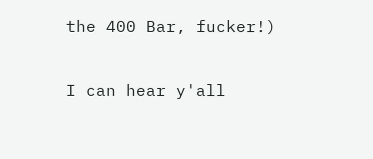the 400 Bar, fucker!)

I can hear y'all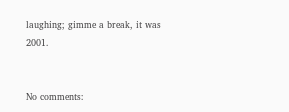laughing; gimme a break, it was 2001.


No comments: